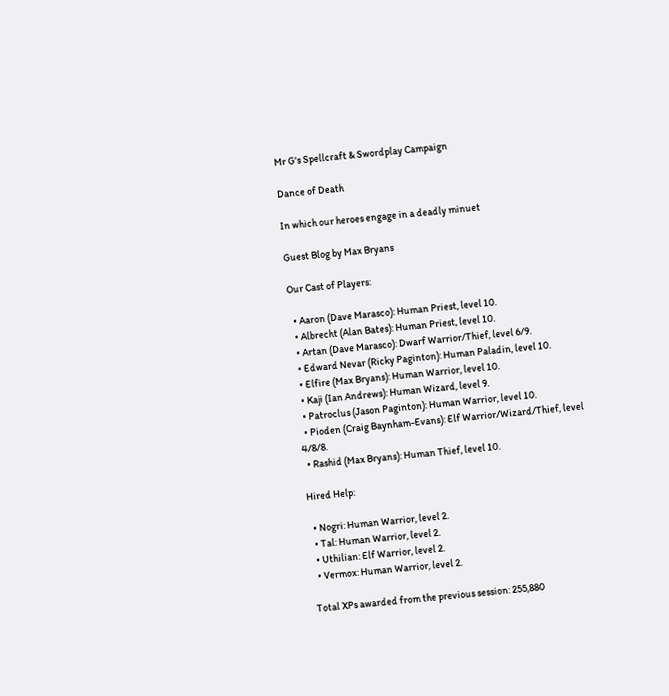Mr G's Spellcraft & Swordplay Campaign

Dance of Death

In which our heroes engage in a deadly minuet

Guest Blog by Max Bryans

Our Cast of Players:

  • Aaron (Dave Marasco): Human Priest, level 10.
  • Albrecht (Alan Bates): Human Priest, level 10.
  • Artan (Dave Marasco): Dwarf Warrior/Thief, level 6/9.
  • Edward Nevar (Ricky Paginton): Human Paladin, level 10.
  • Elfire (Max Bryans): Human Warrior, level 10.
  • Kaji (Ian Andrews): Human Wizard, level 9.
  • Patroclus (Jason Paginton): Human Warrior, level 10.
  • Pioden (Craig Baynham-Evans): Elf Warrior/Wizard/Thief, level 4/8/8.
  • Rashid (Max Bryans): Human Thief, level 10.

Hired Help:

  • Nogri: Human Warrior, level 2.
  • Tal: Human Warrior, level 2.
  • Uthilian: Elf Warrior, level 2.
  • Vermox: Human Warrior, level 2.

Total XPs awarded from the previous session: 255,880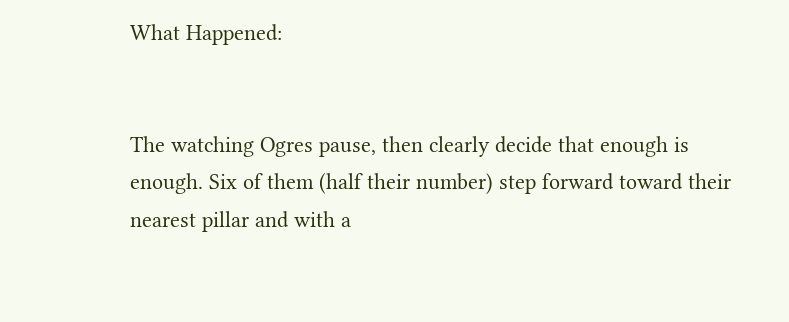What Happened:


The watching Ogres pause, then clearly decide that enough is enough. Six of them (half their number) step forward toward their nearest pillar and with a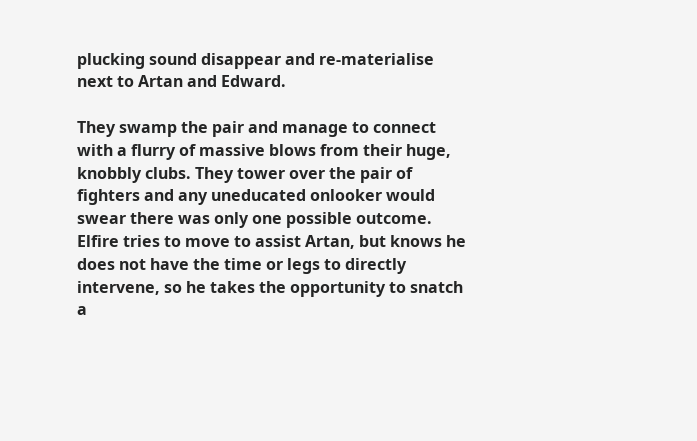plucking sound disappear and re-materialise next to Artan and Edward.

They swamp the pair and manage to connect with a flurry of massive blows from their huge, knobbly clubs. They tower over the pair of fighters and any uneducated onlooker would swear there was only one possible outcome. Elfire tries to move to assist Artan, but knows he does not have the time or legs to directly intervene, so he takes the opportunity to snatch a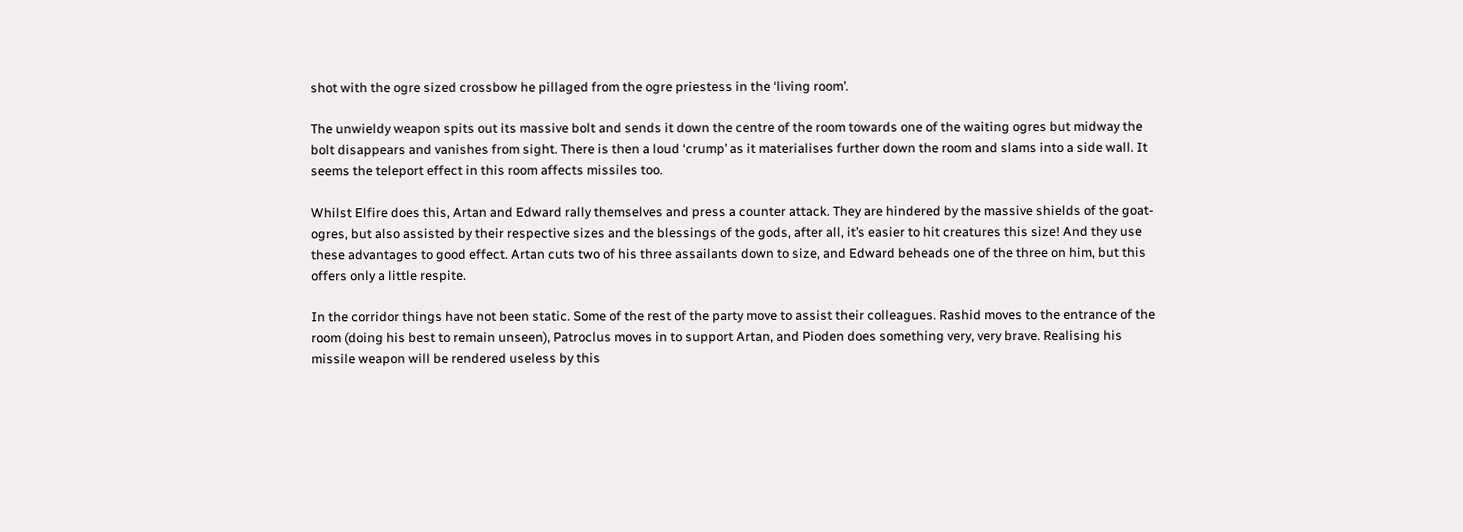shot with the ogre sized crossbow he pillaged from the ogre priestess in the ‘living room’.

The unwieldy weapon spits out its massive bolt and sends it down the centre of the room towards one of the waiting ogres but midway the bolt disappears and vanishes from sight. There is then a loud ‘crump’ as it materialises further down the room and slams into a side wall. It seems the teleport effect in this room affects missiles too.

Whilst Elfire does this, Artan and Edward rally themselves and press a counter attack. They are hindered by the massive shields of the goat-ogres, but also assisted by their respective sizes and the blessings of the gods, after all, it’s easier to hit creatures this size! And they use these advantages to good effect. Artan cuts two of his three assailants down to size, and Edward beheads one of the three on him, but this offers only a little respite.

In the corridor things have not been static. Some of the rest of the party move to assist their colleagues. Rashid moves to the entrance of the room (doing his best to remain unseen), Patroclus moves in to support Artan, and Pioden does something very, very brave. Realising his missile weapon will be rendered useless by this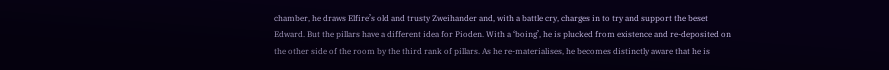chamber, he draws Elfire’s old and trusty Zweihander and, with a battle cry, charges in to try and support the beset Edward. But the pillars have a different idea for Pioden. With a ‘boing’, he is plucked from existence and re-deposited on the other side of the room by the third rank of pillars. As he re-materialises, he becomes distinctly aware that he is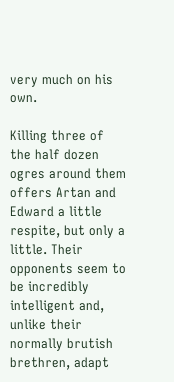very much on his own.

Killing three of the half dozen ogres around them offers Artan and Edward a little respite, but only a little. Their opponents seem to be incredibly intelligent and, unlike their normally brutish brethren, adapt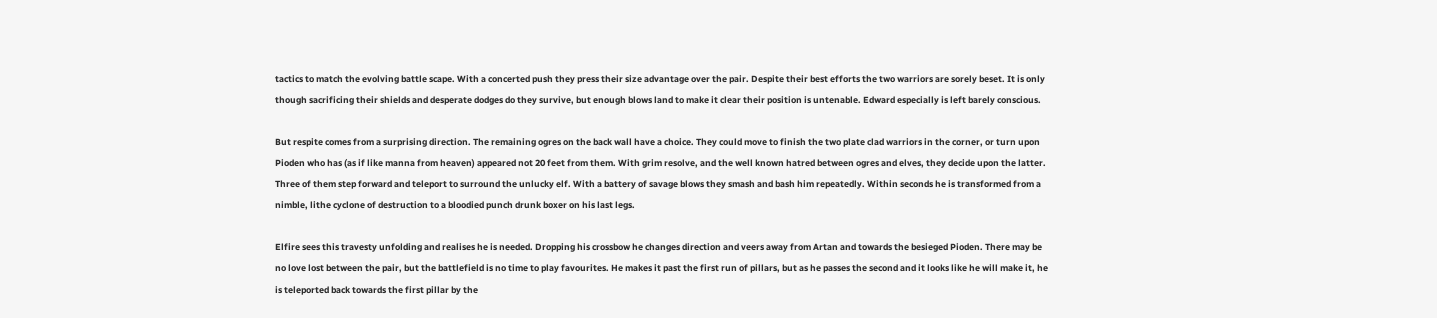tactics to match the evolving battle scape. With a concerted push they press their size advantage over the pair. Despite their best efforts the two warriors are sorely beset. It is only though sacrificing their shields and desperate dodges do they survive, but enough blows land to make it clear their position is untenable. Edward especially is left barely conscious.

But respite comes from a surprising direction. The remaining ogres on the back wall have a choice. They could move to finish the two plate clad warriors in the corner, or turn upon Pioden who has (as if like manna from heaven) appeared not 20 feet from them. With grim resolve, and the well known hatred between ogres and elves, they decide upon the latter. Three of them step forward and teleport to surround the unlucky elf. With a battery of savage blows they smash and bash him repeatedly. Within seconds he is transformed from a nimble, lithe cyclone of destruction to a bloodied punch drunk boxer on his last legs.

Elfire sees this travesty unfolding and realises he is needed. Dropping his crossbow he changes direction and veers away from Artan and towards the besieged Pioden. There may be no love lost between the pair, but the battlefield is no time to play favourites. He makes it past the first run of pillars, but as he passes the second and it looks like he will make it, he is teleported back towards the first pillar by the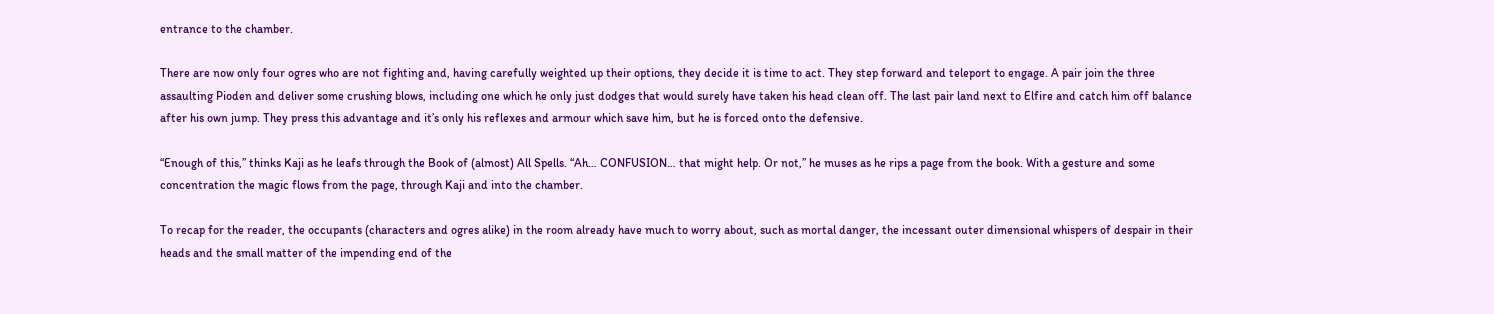entrance to the chamber.

There are now only four ogres who are not fighting and, having carefully weighted up their options, they decide it is time to act. They step forward and teleport to engage. A pair join the three assaulting Pioden and deliver some crushing blows, including one which he only just dodges that would surely have taken his head clean off. The last pair land next to Elfire and catch him off balance after his own jump. They press this advantage and it’s only his reflexes and armour which save him, but he is forced onto the defensive.

“Enough of this,” thinks Kaji as he leafs through the Book of (almost) All Spells. “Ah… CONFUSION… that might help. Or not,” he muses as he rips a page from the book. With a gesture and some concentration the magic flows from the page, through Kaji and into the chamber.

To recap for the reader, the occupants (characters and ogres alike) in the room already have much to worry about, such as mortal danger, the incessant outer dimensional whispers of despair in their heads and the small matter of the impending end of the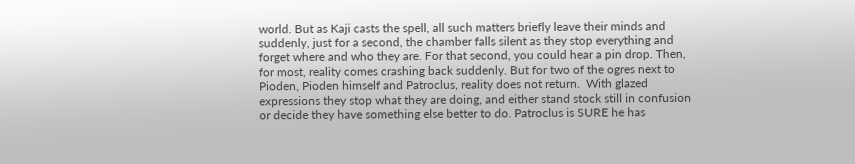world. But as Kaji casts the spell, all such matters briefly leave their minds and suddenly, just for a second, the chamber falls silent as they stop everything and forget where and who they are. For that second, you could hear a pin drop. Then, for most, reality comes crashing back suddenly. But for two of the ogres next to Pioden, Pioden himself and Patroclus, reality does not return.  With glazed expressions they stop what they are doing, and either stand stock still in confusion or decide they have something else better to do. Patroclus is SURE he has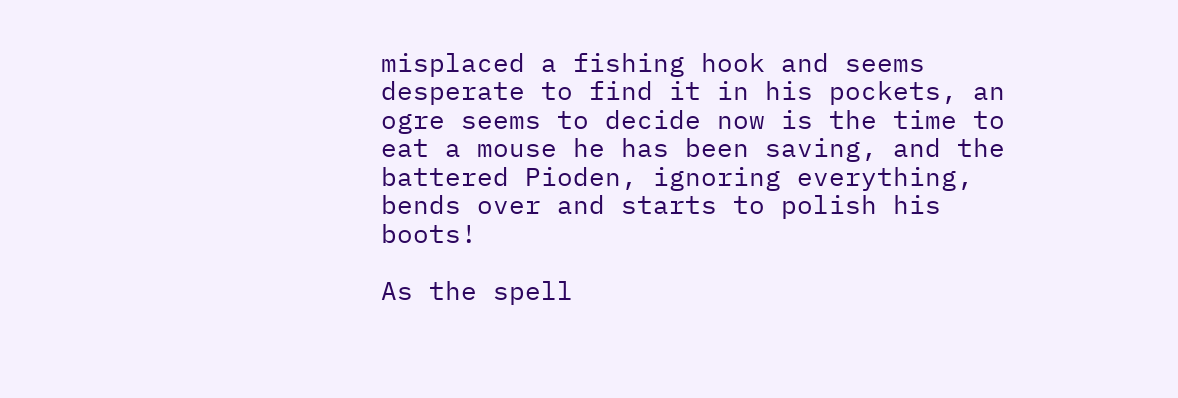misplaced a fishing hook and seems desperate to find it in his pockets, an ogre seems to decide now is the time to eat a mouse he has been saving, and the battered Pioden, ignoring everything, bends over and starts to polish his boots!

As the spell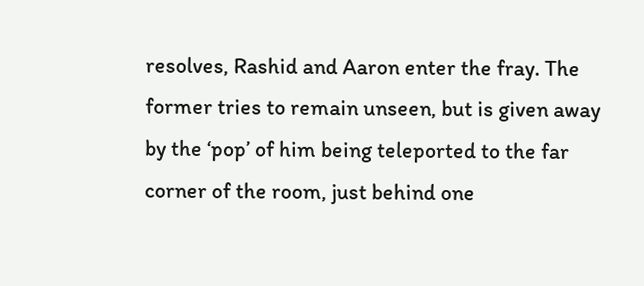resolves, Rashid and Aaron enter the fray. The former tries to remain unseen, but is given away by the ‘pop’ of him being teleported to the far corner of the room, just behind one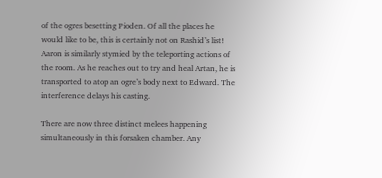of the ogres besetting Pioden. Of all the places he would like to be, this is certainly not on Rashid’s list! Aaron is similarly stymied by the teleporting actions of the room. As he reaches out to try and heal Artan, he is transported to atop an ogre’s body next to Edward. The interference delays his casting.

There are now three distinct melees happening simultaneously in this forsaken chamber. Any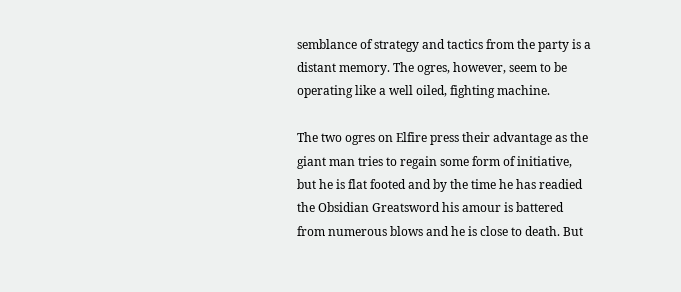semblance of strategy and tactics from the party is a distant memory. The ogres, however, seem to be operating like a well oiled, fighting machine.

The two ogres on Elfire press their advantage as the giant man tries to regain some form of initiative, but he is flat footed and by the time he has readied the Obsidian Greatsword his amour is battered from numerous blows and he is close to death. But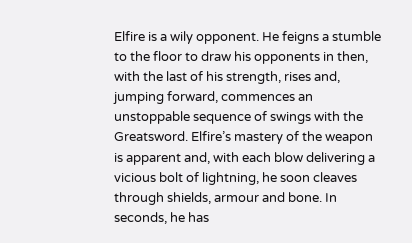Elfire is a wily opponent. He feigns a stumble to the floor to draw his opponents in then, with the last of his strength, rises and, jumping forward, commences an unstoppable sequence of swings with the Greatsword. Elfire’s mastery of the weapon is apparent and, with each blow delivering a vicious bolt of lightning, he soon cleaves through shields, armour and bone. In seconds, he has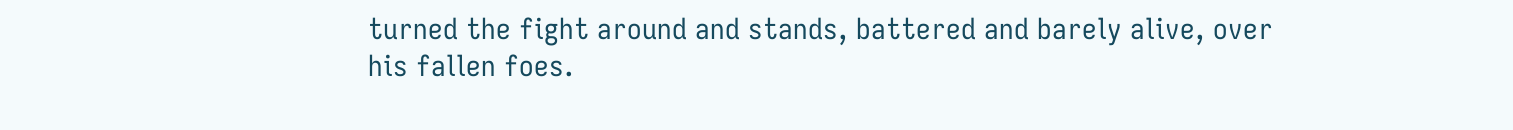turned the fight around and stands, battered and barely alive, over his fallen foes.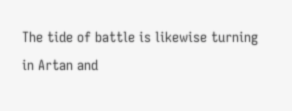The tide of battle is likewise turning in Artan and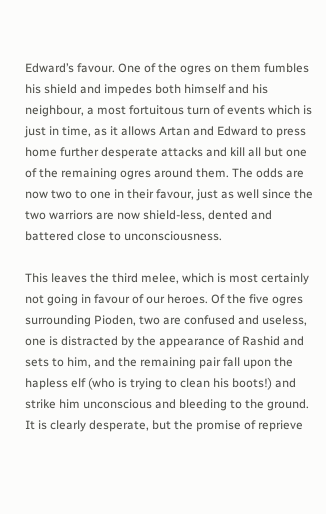Edward’s favour. One of the ogres on them fumbles his shield and impedes both himself and his neighbour, a most fortuitous turn of events which is just in time, as it allows Artan and Edward to press home further desperate attacks and kill all but one of the remaining ogres around them. The odds are now two to one in their favour, just as well since the two warriors are now shield-less, dented and battered close to unconsciousness.

This leaves the third melee, which is most certainly not going in favour of our heroes. Of the five ogres surrounding Pioden, two are confused and useless, one is distracted by the appearance of Rashid and sets to him, and the remaining pair fall upon the hapless elf (who is trying to clean his boots!) and strike him unconscious and bleeding to the ground. It is clearly desperate, but the promise of reprieve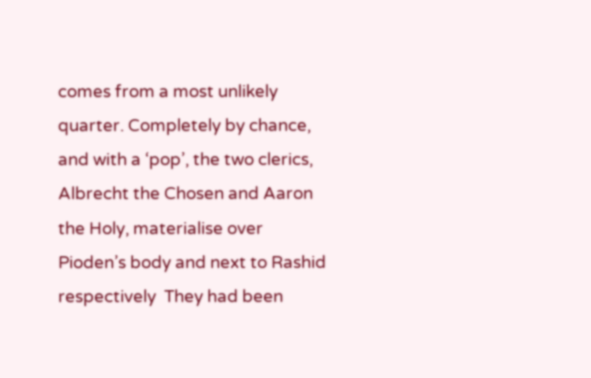comes from a most unlikely quarter. Completely by chance, and with a ‘pop’, the two clerics, Albrecht the Chosen and Aaron the Holy, materialise over Pioden’s body and next to Rashid respectively  They had been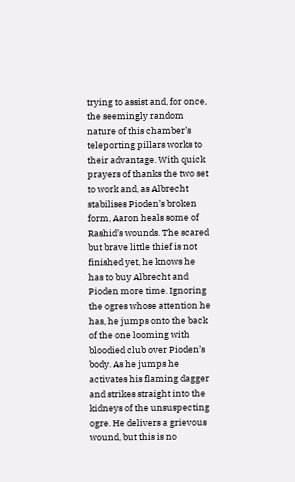trying to assist and, for once, the seemingly random nature of this chamber’s teleporting pillars works to their advantage. With quick prayers of thanks the two set to work and, as Albrecht stabilises Pioden’s broken form, Aaron heals some of Rashid’s wounds. The scared but brave little thief is not finished yet, he knows he has to buy Albrecht and Pioden more time. Ignoring the ogres whose attention he has, he jumps onto the back of the one looming with bloodied club over Pioden’s body. As he jumps he activates his flaming dagger and strikes straight into the kidneys of the unsuspecting ogre. He delivers a grievous wound, but this is no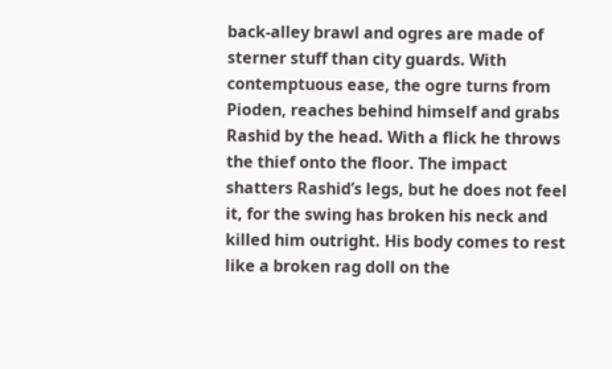back-alley brawl and ogres are made of sterner stuff than city guards. With contemptuous ease, the ogre turns from Pioden, reaches behind himself and grabs Rashid by the head. With a flick he throws the thief onto the floor. The impact shatters Rashid’s legs, but he does not feel it, for the swing has broken his neck and killed him outright. His body comes to rest like a broken rag doll on the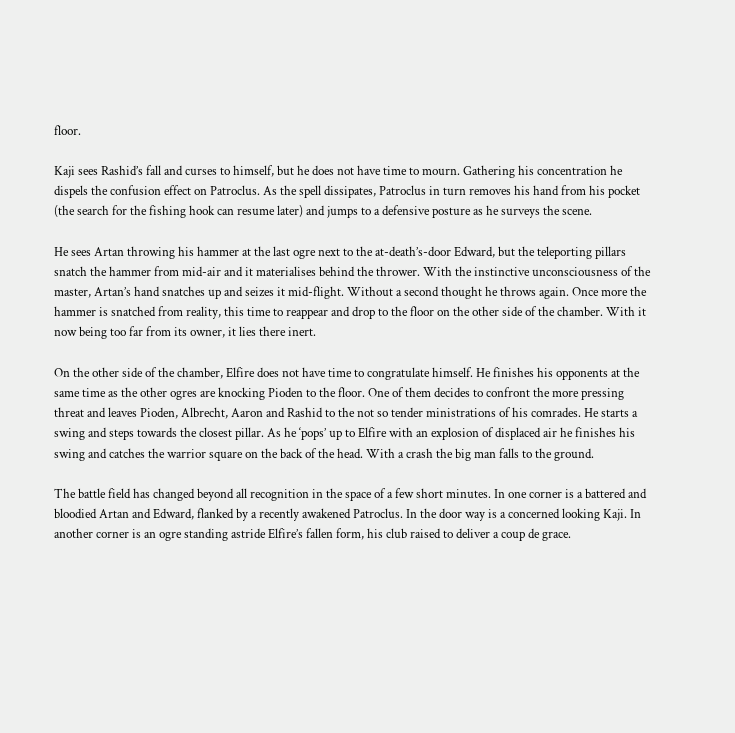floor.

Kaji sees Rashid’s fall and curses to himself, but he does not have time to mourn. Gathering his concentration he dispels the confusion effect on Patroclus. As the spell dissipates, Patroclus in turn removes his hand from his pocket (the search for the fishing hook can resume later) and jumps to a defensive posture as he surveys the scene.

He sees Artan throwing his hammer at the last ogre next to the at-death’s-door Edward, but the teleporting pillars snatch the hammer from mid-air and it materialises behind the thrower. With the instinctive unconsciousness of the master, Artan’s hand snatches up and seizes it mid-flight. Without a second thought he throws again. Once more the hammer is snatched from reality, this time to reappear and drop to the floor on the other side of the chamber. With it now being too far from its owner, it lies there inert.

On the other side of the chamber, Elfire does not have time to congratulate himself. He finishes his opponents at the same time as the other ogres are knocking Pioden to the floor. One of them decides to confront the more pressing threat and leaves Pioden, Albrecht, Aaron and Rashid to the not so tender ministrations of his comrades. He starts a swing and steps towards the closest pillar. As he ‘pops’ up to Elfire with an explosion of displaced air he finishes his swing and catches the warrior square on the back of the head. With a crash the big man falls to the ground.

The battle field has changed beyond all recognition in the space of a few short minutes. In one corner is a battered and bloodied Artan and Edward, flanked by a recently awakened Patroclus. In the door way is a concerned looking Kaji. In another corner is an ogre standing astride Elfire’s fallen form, his club raised to deliver a coup de grace.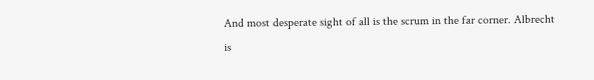And most desperate sight of all is the scrum in the far corner. Albrecht is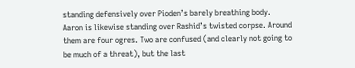standing defensively over Pioden’s barely breathing body. Aaron is likewise standing over Rashid’s twisted corpse. Around them are four ogres. Two are confused (and clearly not going to be much of a threat), but the last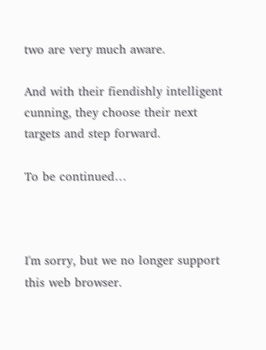two are very much aware.

And with their fiendishly intelligent cunning, they choose their next targets and step forward.

To be continued…



I'm sorry, but we no longer support this web browser.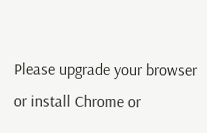Please upgrade your browser or install Chrome or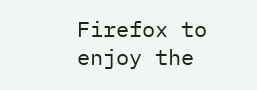Firefox to enjoy the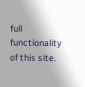full functionality of this site.